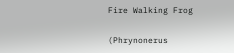Fire Walking Frog

(Phrynonerus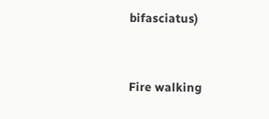bifasciatus)


Fire walking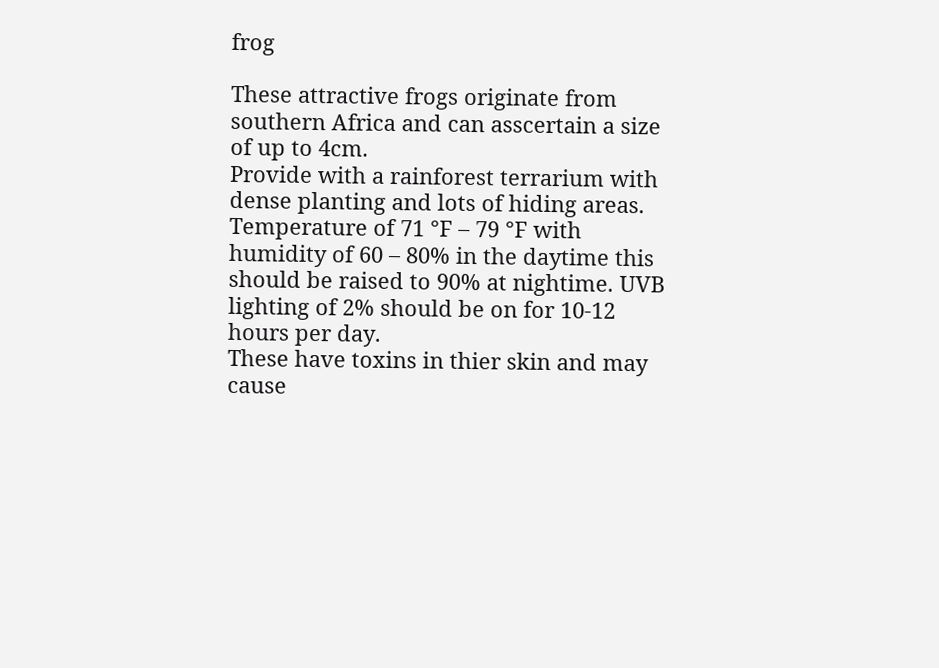frog

These attractive frogs originate from southern Africa and can asscertain a size of up to 4cm.
Provide with a rainforest terrarium with dense planting and lots of hiding areas. Temperature of 71 °F – 79 °F with humidity of 60 – 80% in the daytime this should be raised to 90% at nightime. UVB lighting of 2% should be on for 10-12 hours per day.
These have toxins in thier skin and may cause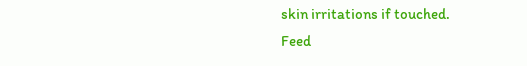skin irritations if touched.
Feed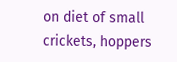on diet of small crickets, hoppers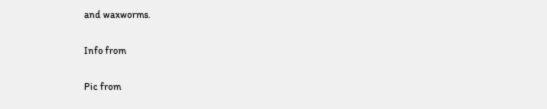and waxworms.

Info from

Pic from